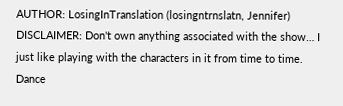AUTHOR: LosingInTranslation (losingntrnslatn, Jennifer)
DISCLAIMER: Don't own anything associated with the show… I just like playing with the characters in it from time to time. Dance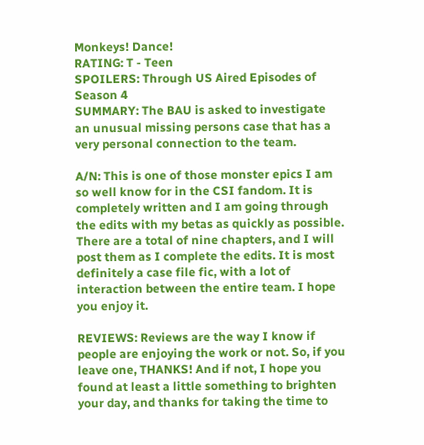Monkeys! Dance!
RATING: T - Teen
SPOILERS: Through US Aired Episodes of Season 4
SUMMARY: The BAU is asked to investigate an unusual missing persons case that has a very personal connection to the team.

A/N: This is one of those monster epics I am so well know for in the CSI fandom. It is completely written and I am going through the edits with my betas as quickly as possible. There are a total of nine chapters, and I will post them as I complete the edits. It is most definitely a case file fic, with a lot of interaction between the entire team. I hope you enjoy it.

REVIEWS: Reviews are the way I know if people are enjoying the work or not. So, if you leave one, THANKS! And if not, I hope you found at least a little something to brighten your day, and thanks for taking the time to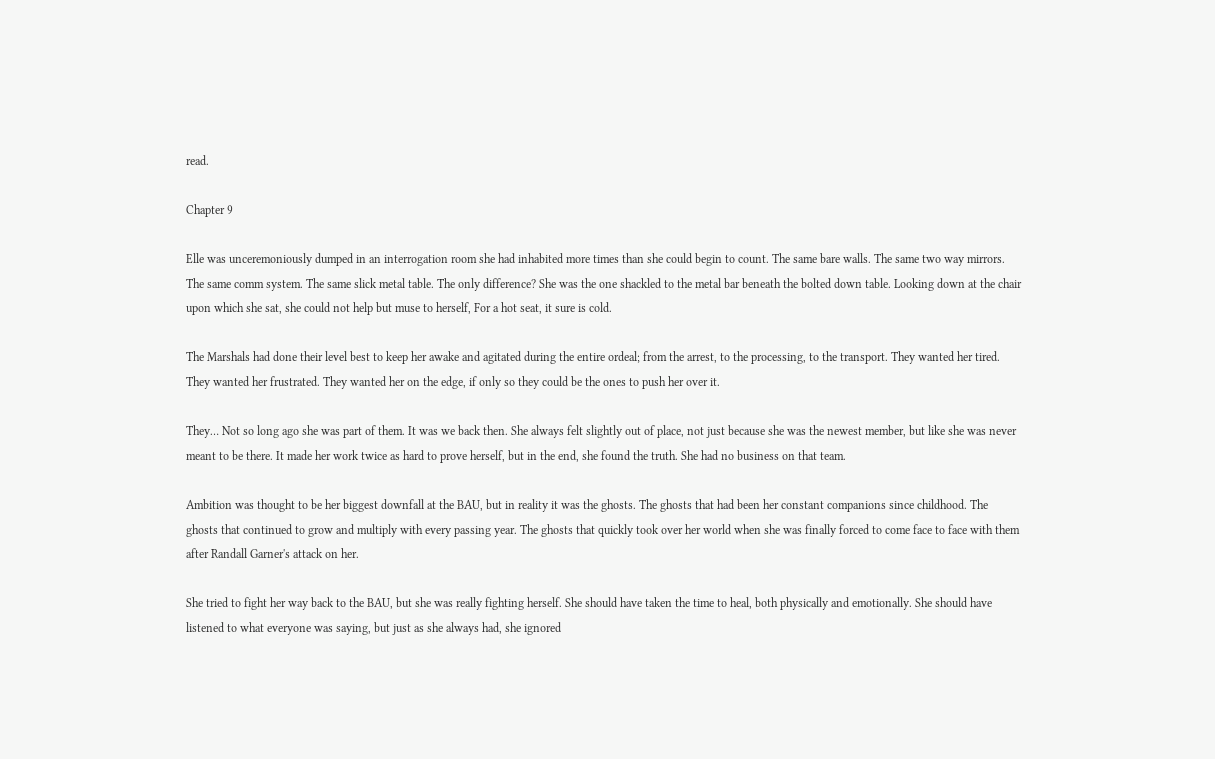read.

Chapter 9

Elle was unceremoniously dumped in an interrogation room she had inhabited more times than she could begin to count. The same bare walls. The same two way mirrors. The same comm system. The same slick metal table. The only difference? She was the one shackled to the metal bar beneath the bolted down table. Looking down at the chair upon which she sat, she could not help but muse to herself, For a hot seat, it sure is cold.

The Marshals had done their level best to keep her awake and agitated during the entire ordeal; from the arrest, to the processing, to the transport. They wanted her tired. They wanted her frustrated. They wanted her on the edge, if only so they could be the ones to push her over it.

They… Not so long ago she was part of them. It was we back then. She always felt slightly out of place, not just because she was the newest member, but like she was never meant to be there. It made her work twice as hard to prove herself, but in the end, she found the truth. She had no business on that team.

Ambition was thought to be her biggest downfall at the BAU, but in reality it was the ghosts. The ghosts that had been her constant companions since childhood. The ghosts that continued to grow and multiply with every passing year. The ghosts that quickly took over her world when she was finally forced to come face to face with them after Randall Garner's attack on her.

She tried to fight her way back to the BAU, but she was really fighting herself. She should have taken the time to heal, both physically and emotionally. She should have listened to what everyone was saying, but just as she always had, she ignored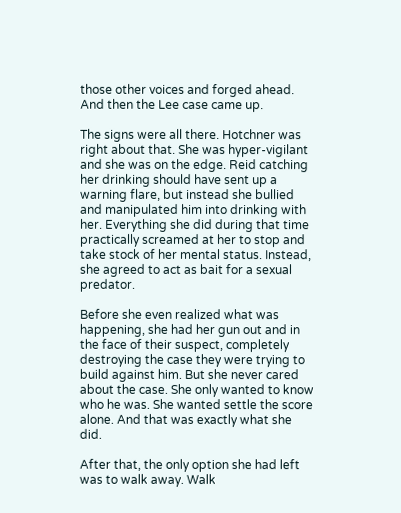those other voices and forged ahead. And then the Lee case came up.

The signs were all there. Hotchner was right about that. She was hyper-vigilant and she was on the edge. Reid catching her drinking should have sent up a warning flare, but instead she bullied and manipulated him into drinking with her. Everything she did during that time practically screamed at her to stop and take stock of her mental status. Instead, she agreed to act as bait for a sexual predator.

Before she even realized what was happening, she had her gun out and in the face of their suspect, completely destroying the case they were trying to build against him. But she never cared about the case. She only wanted to know who he was. She wanted settle the score alone. And that was exactly what she did.

After that, the only option she had left was to walk away. Walk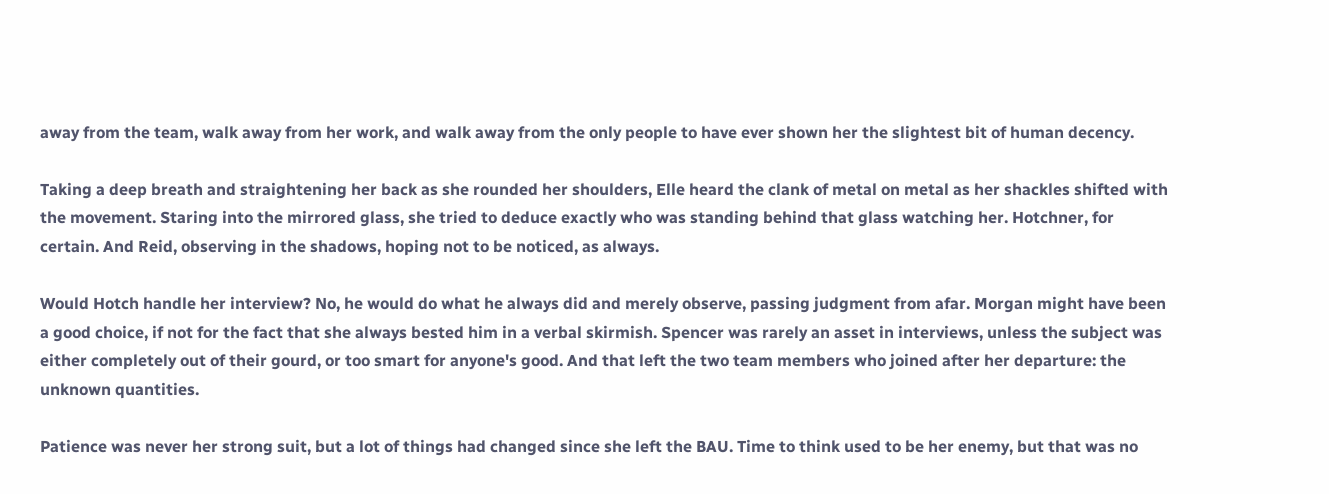away from the team, walk away from her work, and walk away from the only people to have ever shown her the slightest bit of human decency.

Taking a deep breath and straightening her back as she rounded her shoulders, Elle heard the clank of metal on metal as her shackles shifted with the movement. Staring into the mirrored glass, she tried to deduce exactly who was standing behind that glass watching her. Hotchner, for certain. And Reid, observing in the shadows, hoping not to be noticed, as always.

Would Hotch handle her interview? No, he would do what he always did and merely observe, passing judgment from afar. Morgan might have been a good choice, if not for the fact that she always bested him in a verbal skirmish. Spencer was rarely an asset in interviews, unless the subject was either completely out of their gourd, or too smart for anyone's good. And that left the two team members who joined after her departure: the unknown quantities.

Patience was never her strong suit, but a lot of things had changed since she left the BAU. Time to think used to be her enemy, but that was no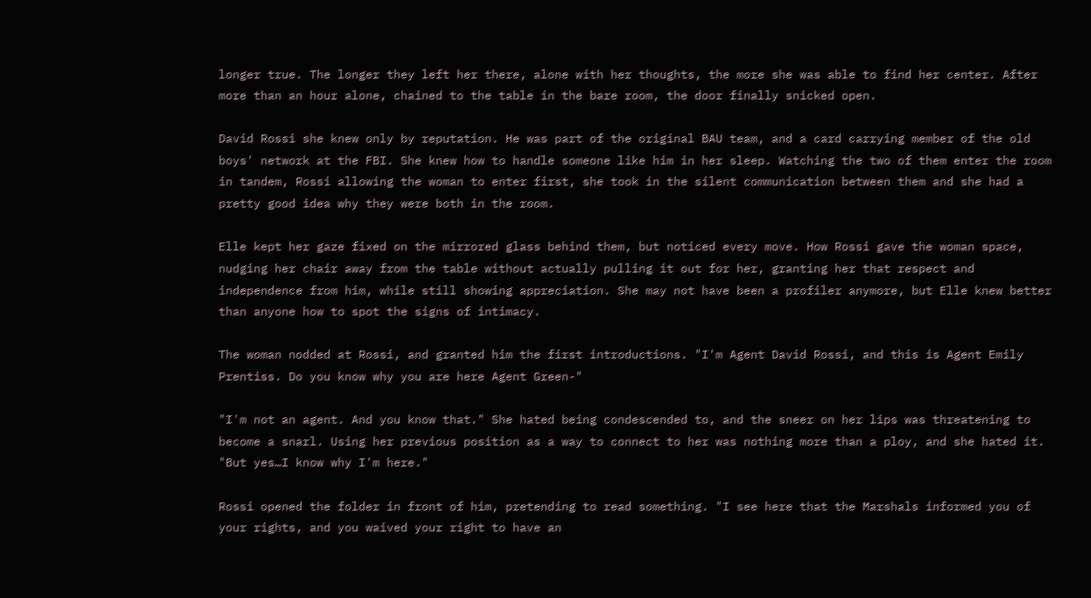longer true. The longer they left her there, alone with her thoughts, the more she was able to find her center. After more than an hour alone, chained to the table in the bare room, the door finally snicked open.

David Rossi she knew only by reputation. He was part of the original BAU team, and a card carrying member of the old boys' network at the FBI. She knew how to handle someone like him in her sleep. Watching the two of them enter the room in tandem, Rossi allowing the woman to enter first, she took in the silent communication between them and she had a pretty good idea why they were both in the room.

Elle kept her gaze fixed on the mirrored glass behind them, but noticed every move. How Rossi gave the woman space, nudging her chair away from the table without actually pulling it out for her, granting her that respect and independence from him, while still showing appreciation. She may not have been a profiler anymore, but Elle knew better than anyone how to spot the signs of intimacy.

The woman nodded at Rossi, and granted him the first introductions. "I'm Agent David Rossi, and this is Agent Emily Prentiss. Do you know why you are here Agent Green-"

"I'm not an agent. And you know that." She hated being condescended to, and the sneer on her lips was threatening to become a snarl. Using her previous position as a way to connect to her was nothing more than a ploy, and she hated it. "But yes…I know why I'm here."

Rossi opened the folder in front of him, pretending to read something. "I see here that the Marshals informed you of your rights, and you waived your right to have an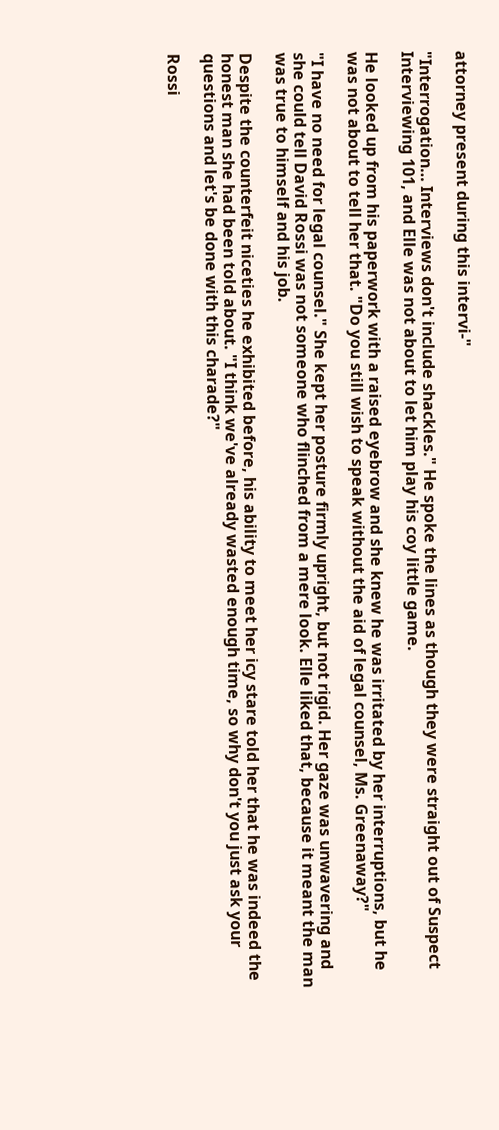attorney present during this intervi-"

"Interrogation… Interviews don't include shackles." He spoke the lines as though they were straight out of Suspect Interviewing 101, and Elle was not about to let him play his coy little game.

He looked up from his paperwork with a raised eyebrow and she knew he was irritated by her interruptions, but he was not about to tell her that. "Do you still wish to speak without the aid of legal counsel, Ms. Greenaway?"

"I have no need for legal counsel." She kept her posture firmly upright, but not rigid. Her gaze was unwavering and she could tell David Rossi was not someone who flinched from a mere look. Elle liked that, because it meant the man was true to himself and his job.

Despite the counterfeit niceties he exhibited before, his ability to meet her icy stare told her that he was indeed the honest man she had been told about. "I think we've already wasted enough time, so why don't you just ask your questions and let's be done with this charade?"

Rossi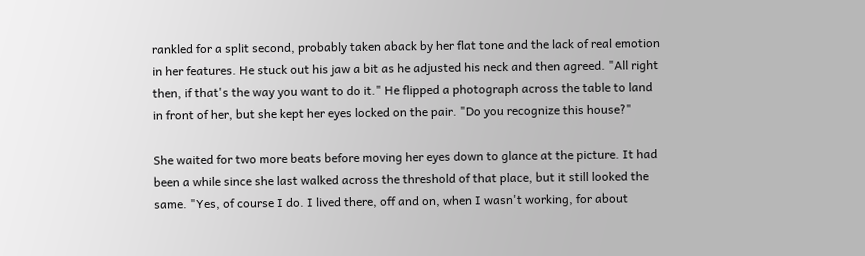rankled for a split second, probably taken aback by her flat tone and the lack of real emotion in her features. He stuck out his jaw a bit as he adjusted his neck and then agreed. "All right then, if that's the way you want to do it." He flipped a photograph across the table to land in front of her, but she kept her eyes locked on the pair. "Do you recognize this house?"

She waited for two more beats before moving her eyes down to glance at the picture. It had been a while since she last walked across the threshold of that place, but it still looked the same. "Yes, of course I do. I lived there, off and on, when I wasn't working, for about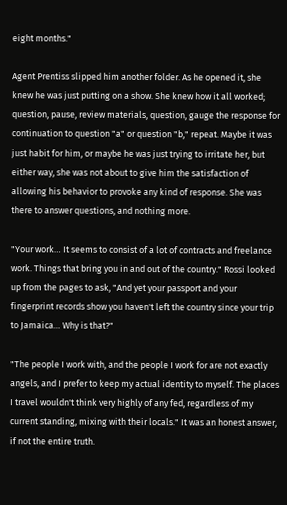eight months."

Agent Prentiss slipped him another folder. As he opened it, she knew he was just putting on a show. She knew how it all worked; question, pause, review materials, question, gauge the response for continuation to question "a" or question "b," repeat. Maybe it was just habit for him, or maybe he was just trying to irritate her, but either way, she was not about to give him the satisfaction of allowing his behavior to provoke any kind of response. She was there to answer questions, and nothing more.

"Your work… It seems to consist of a lot of contracts and freelance work. Things that bring you in and out of the country." Rossi looked up from the pages to ask, "And yet your passport and your fingerprint records show you haven't left the country since your trip to Jamaica… Why is that?"

"The people I work with, and the people I work for are not exactly angels, and I prefer to keep my actual identity to myself. The places I travel wouldn't think very highly of any fed, regardless of my current standing, mixing with their locals." It was an honest answer, if not the entire truth.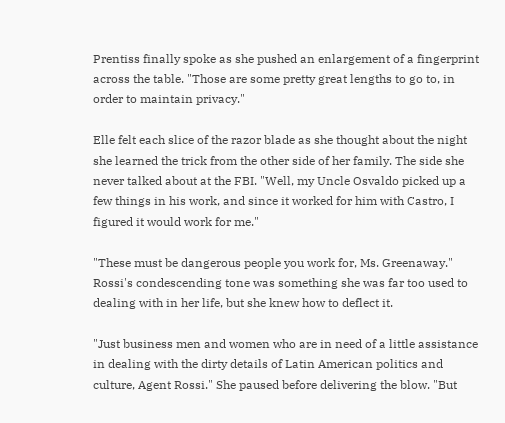Prentiss finally spoke as she pushed an enlargement of a fingerprint across the table. "Those are some pretty great lengths to go to, in order to maintain privacy."

Elle felt each slice of the razor blade as she thought about the night she learned the trick from the other side of her family. The side she never talked about at the FBI. "Well, my Uncle Osvaldo picked up a few things in his work, and since it worked for him with Castro, I figured it would work for me."

"These must be dangerous people you work for, Ms. Greenaway." Rossi's condescending tone was something she was far too used to dealing with in her life, but she knew how to deflect it.

"Just business men and women who are in need of a little assistance in dealing with the dirty details of Latin American politics and culture, Agent Rossi." She paused before delivering the blow. "But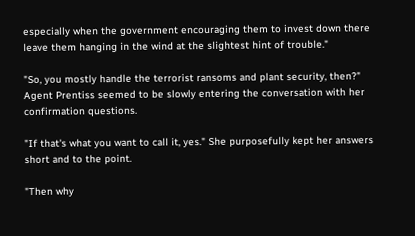especially when the government encouraging them to invest down there leave them hanging in the wind at the slightest hint of trouble."

"So, you mostly handle the terrorist ransoms and plant security, then?" Agent Prentiss seemed to be slowly entering the conversation with her confirmation questions.

"If that's what you want to call it, yes." She purposefully kept her answers short and to the point.

"Then why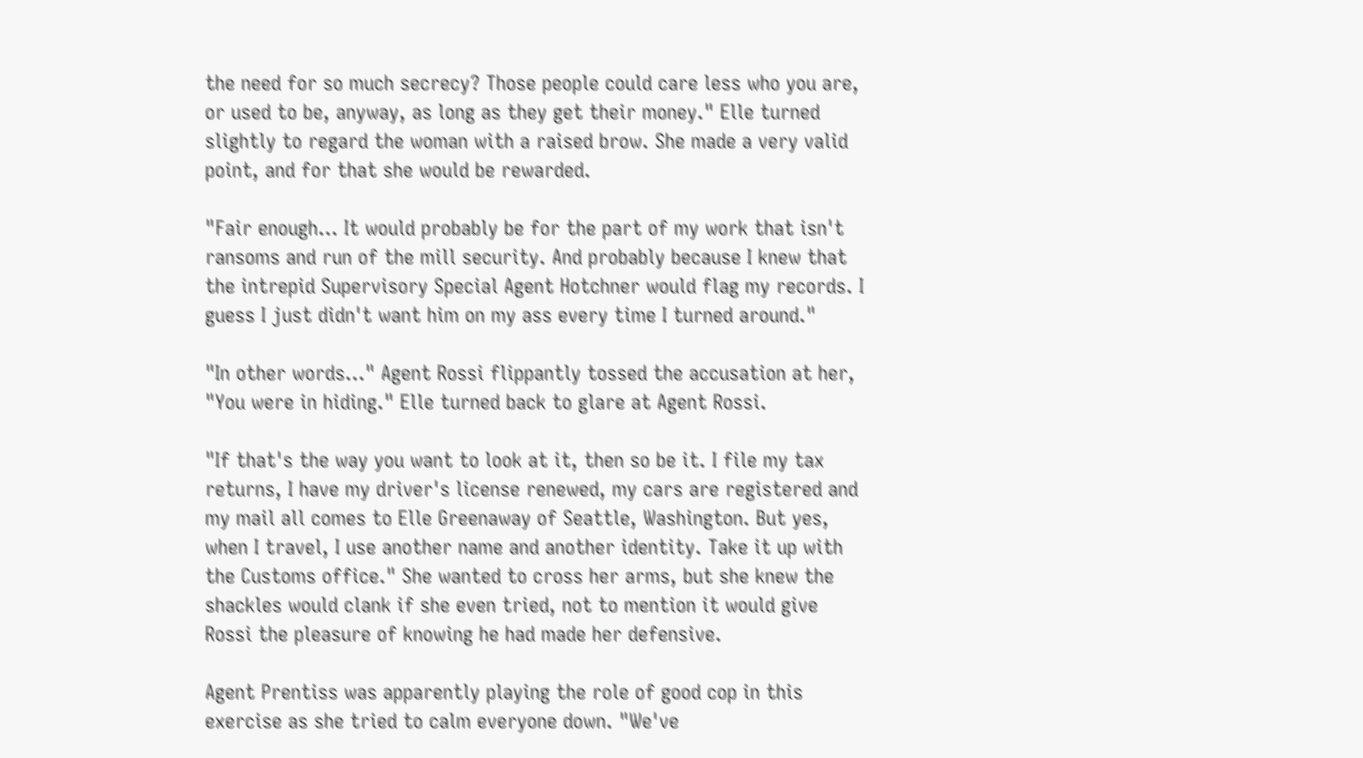the need for so much secrecy? Those people could care less who you are, or used to be, anyway, as long as they get their money." Elle turned slightly to regard the woman with a raised brow. She made a very valid point, and for that she would be rewarded.

"Fair enough… It would probably be for the part of my work that isn't ransoms and run of the mill security. And probably because I knew that the intrepid Supervisory Special Agent Hotchner would flag my records. I guess I just didn't want him on my ass every time I turned around."

"In other words…" Agent Rossi flippantly tossed the accusation at her, "You were in hiding." Elle turned back to glare at Agent Rossi.

"If that's the way you want to look at it, then so be it. I file my tax returns, I have my driver's license renewed, my cars are registered and my mail all comes to Elle Greenaway of Seattle, Washington. But yes, when I travel, I use another name and another identity. Take it up with the Customs office." She wanted to cross her arms, but she knew the shackles would clank if she even tried, not to mention it would give Rossi the pleasure of knowing he had made her defensive.

Agent Prentiss was apparently playing the role of good cop in this exercise as she tried to calm everyone down. "We've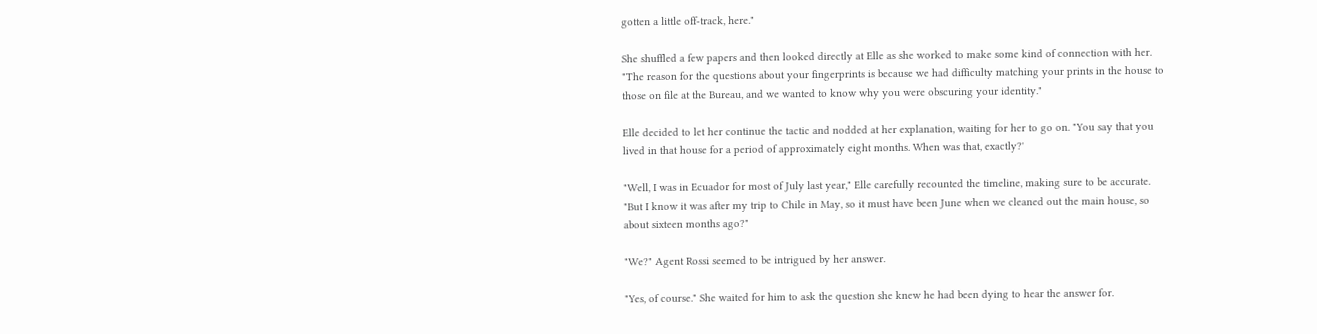gotten a little off-track, here."

She shuffled a few papers and then looked directly at Elle as she worked to make some kind of connection with her. "The reason for the questions about your fingerprints is because we had difficulty matching your prints in the house to those on file at the Bureau, and we wanted to know why you were obscuring your identity."

Elle decided to let her continue the tactic and nodded at her explanation, waiting for her to go on. "You say that you lived in that house for a period of approximately eight months. When was that, exactly?'

"Well, I was in Ecuador for most of July last year," Elle carefully recounted the timeline, making sure to be accurate. "But I know it was after my trip to Chile in May, so it must have been June when we cleaned out the main house, so about sixteen months ago?"

"We?" Agent Rossi seemed to be intrigued by her answer.

"Yes, of course." She waited for him to ask the question she knew he had been dying to hear the answer for.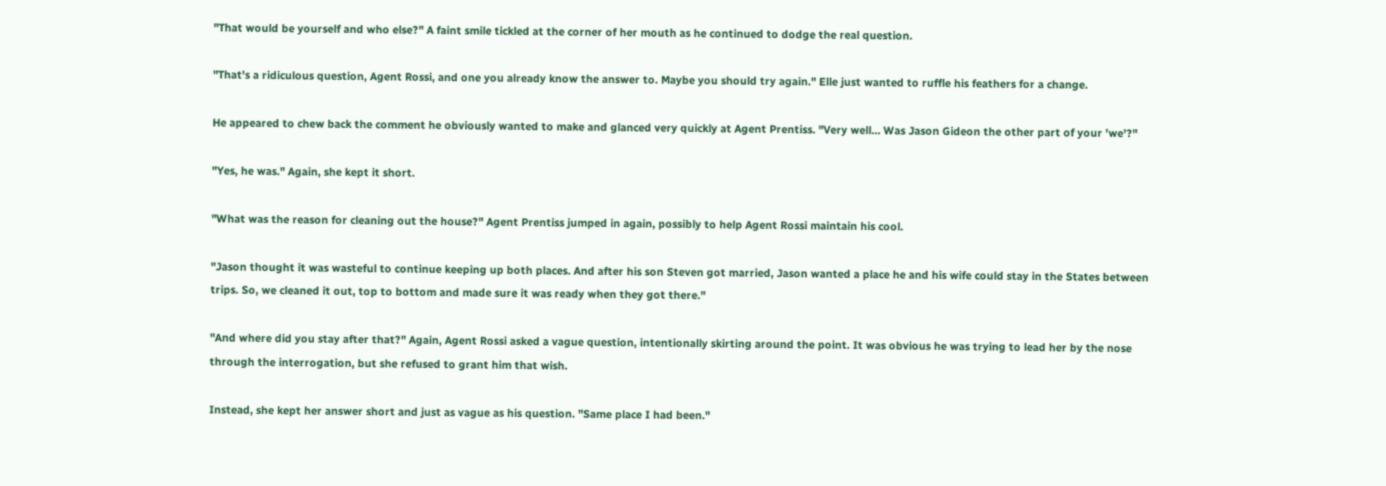"That would be yourself and who else?" A faint smile tickled at the corner of her mouth as he continued to dodge the real question.

"That's a ridiculous question, Agent Rossi, and one you already know the answer to. Maybe you should try again." Elle just wanted to ruffle his feathers for a change.

He appeared to chew back the comment he obviously wanted to make and glanced very quickly at Agent Prentiss. "Very well… Was Jason Gideon the other part of your 'we'?"

"Yes, he was." Again, she kept it short.

"What was the reason for cleaning out the house?" Agent Prentiss jumped in again, possibly to help Agent Rossi maintain his cool.

"Jason thought it was wasteful to continue keeping up both places. And after his son Steven got married, Jason wanted a place he and his wife could stay in the States between trips. So, we cleaned it out, top to bottom and made sure it was ready when they got there."

"And where did you stay after that?" Again, Agent Rossi asked a vague question, intentionally skirting around the point. It was obvious he was trying to lead her by the nose through the interrogation, but she refused to grant him that wish.

Instead, she kept her answer short and just as vague as his question. "Same place I had been."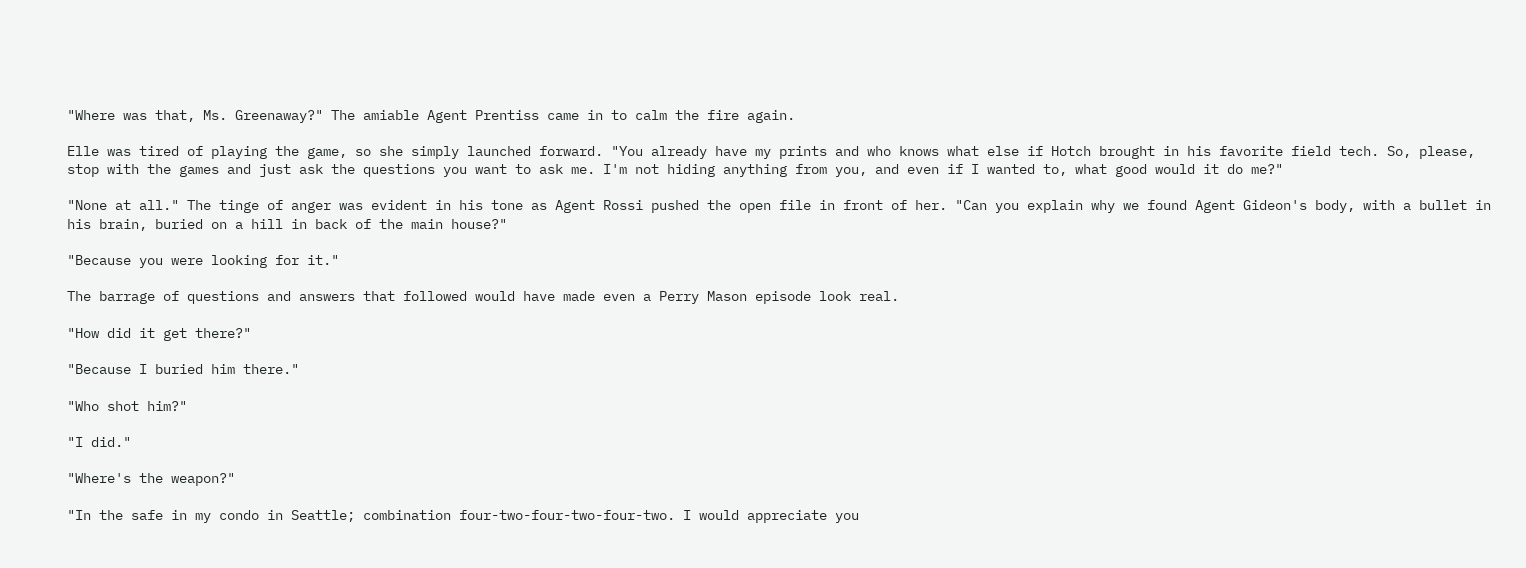"Where was that, Ms. Greenaway?" The amiable Agent Prentiss came in to calm the fire again.

Elle was tired of playing the game, so she simply launched forward. "You already have my prints and who knows what else if Hotch brought in his favorite field tech. So, please, stop with the games and just ask the questions you want to ask me. I'm not hiding anything from you, and even if I wanted to, what good would it do me?"

"None at all." The tinge of anger was evident in his tone as Agent Rossi pushed the open file in front of her. "Can you explain why we found Agent Gideon's body, with a bullet in his brain, buried on a hill in back of the main house?"

"Because you were looking for it."

The barrage of questions and answers that followed would have made even a Perry Mason episode look real.

"How did it get there?"

"Because I buried him there."

"Who shot him?"

"I did."

"Where's the weapon?"

"In the safe in my condo in Seattle; combination four-two-four-two-four-two. I would appreciate you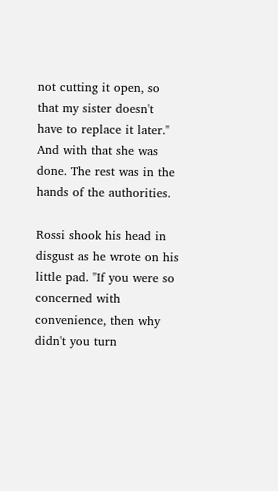not cutting it open, so that my sister doesn't have to replace it later." And with that she was done. The rest was in the hands of the authorities.

Rossi shook his head in disgust as he wrote on his little pad. "If you were so concerned with convenience, then why didn't you turn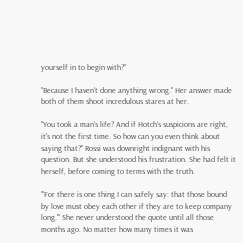yourself in to begin with?"

"Because I haven't done anything wrong." Her answer made both of them shoot incredulous stares at her.

"You took a man's life? And if Hotch's suspicions are right, it's not the first time. So how can you even think about saying that?" Rossi was downright indignant with his question. But she understood his frustration. She had felt it herself, before coming to terms with the truth.

"'For there is one thing I can safely say: that those bound by love must obey each other if they are to keep company long.'" She never understood the quote until all those months ago. No matter how many times it was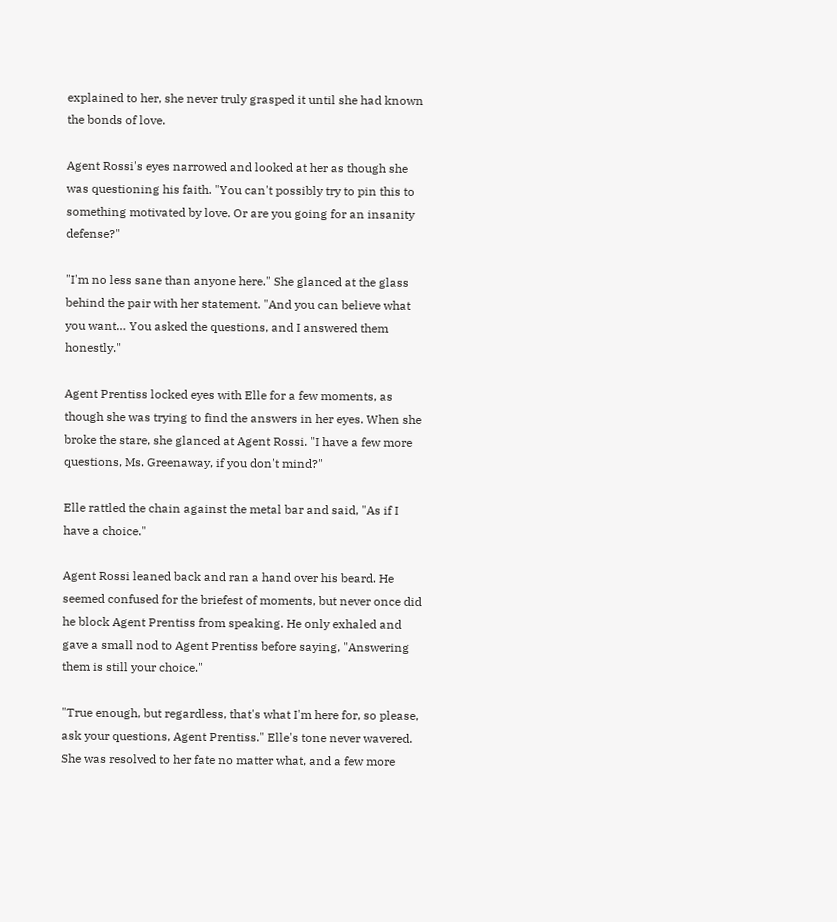explained to her, she never truly grasped it until she had known the bonds of love.

Agent Rossi's eyes narrowed and looked at her as though she was questioning his faith. "You can't possibly try to pin this to something motivated by love. Or are you going for an insanity defense?"

"I'm no less sane than anyone here." She glanced at the glass behind the pair with her statement. "And you can believe what you want… You asked the questions, and I answered them honestly."

Agent Prentiss locked eyes with Elle for a few moments, as though she was trying to find the answers in her eyes. When she broke the stare, she glanced at Agent Rossi. "I have a few more questions, Ms. Greenaway, if you don't mind?"

Elle rattled the chain against the metal bar and said, "As if I have a choice."

Agent Rossi leaned back and ran a hand over his beard. He seemed confused for the briefest of moments, but never once did he block Agent Prentiss from speaking. He only exhaled and gave a small nod to Agent Prentiss before saying, "Answering them is still your choice."

"True enough, but regardless, that's what I'm here for, so please, ask your questions, Agent Prentiss." Elle's tone never wavered. She was resolved to her fate no matter what, and a few more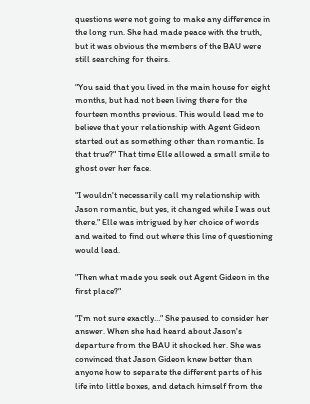questions were not going to make any difference in the long run. She had made peace with the truth, but it was obvious the members of the BAU were still searching for theirs.

"You said that you lived in the main house for eight months, but had not been living there for the fourteen months previous. This would lead me to believe that your relationship with Agent Gideon started out as something other than romantic. Is that true?" That time Elle allowed a small smile to ghost over her face.

"I wouldn't necessarily call my relationship with Jason romantic, but yes, it changed while I was out there." Elle was intrigued by her choice of words and waited to find out where this line of questioning would lead.

"Then what made you seek out Agent Gideon in the first place?"

"I'm not sure exactly…" She paused to consider her answer. When she had heard about Jason's departure from the BAU it shocked her. She was convinced that Jason Gideon knew better than anyone how to separate the different parts of his life into little boxes, and detach himself from the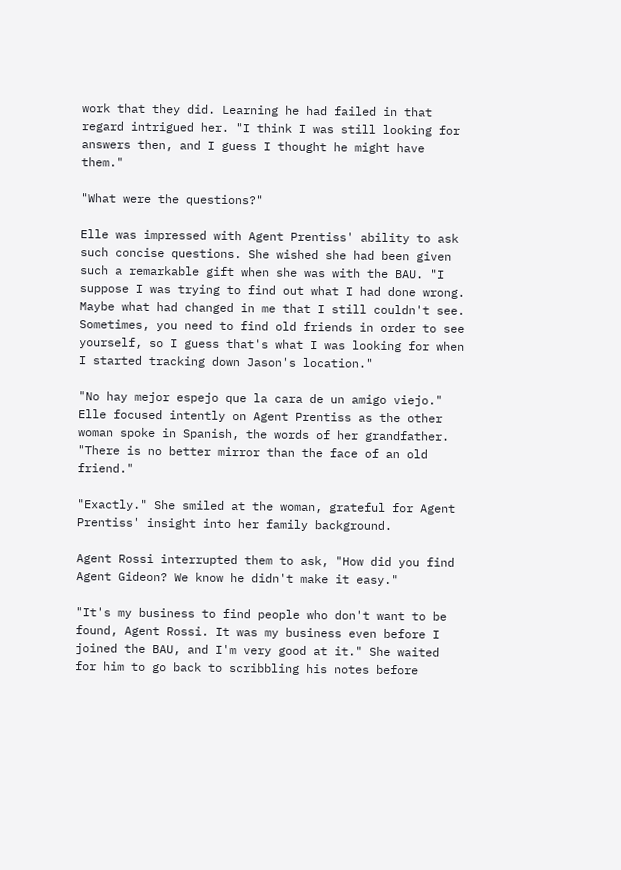work that they did. Learning he had failed in that regard intrigued her. "I think I was still looking for answers then, and I guess I thought he might have them."

"What were the questions?"

Elle was impressed with Agent Prentiss' ability to ask such concise questions. She wished she had been given such a remarkable gift when she was with the BAU. "I suppose I was trying to find out what I had done wrong. Maybe what had changed in me that I still couldn't see. Sometimes, you need to find old friends in order to see yourself, so I guess that's what I was looking for when I started tracking down Jason's location."

"No hay mejor espejo que la cara de un amigo viejo." Elle focused intently on Agent Prentiss as the other woman spoke in Spanish, the words of her grandfather. "There is no better mirror than the face of an old friend."

"Exactly." She smiled at the woman, grateful for Agent Prentiss' insight into her family background.

Agent Rossi interrupted them to ask, "How did you find Agent Gideon? We know he didn't make it easy."

"It's my business to find people who don't want to be found, Agent Rossi. It was my business even before I joined the BAU, and I'm very good at it." She waited for him to go back to scribbling his notes before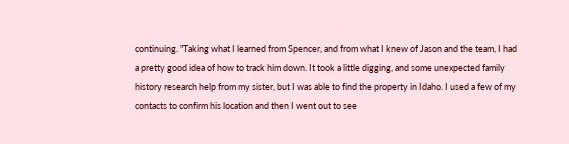continuing. "Taking what I learned from Spencer, and from what I knew of Jason and the team, I had a pretty good idea of how to track him down. It took a little digging, and some unexpected family history research help from my sister, but I was able to find the property in Idaho. I used a few of my contacts to confirm his location and then I went out to see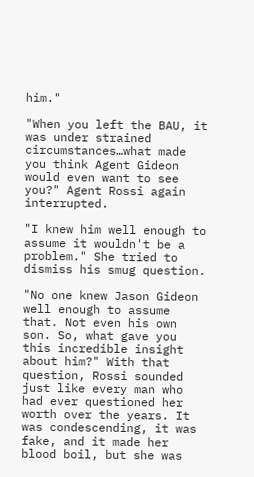him."

"When you left the BAU, it was under strained circumstances…what made you think Agent Gideon would even want to see you?" Agent Rossi again interrupted.

"I knew him well enough to assume it wouldn't be a problem." She tried to dismiss his smug question.

"No one knew Jason Gideon well enough to assume that. Not even his own son. So, what gave you this incredible insight about him?" With that question, Rossi sounded just like every man who had ever questioned her worth over the years. It was condescending, it was fake, and it made her blood boil, but she was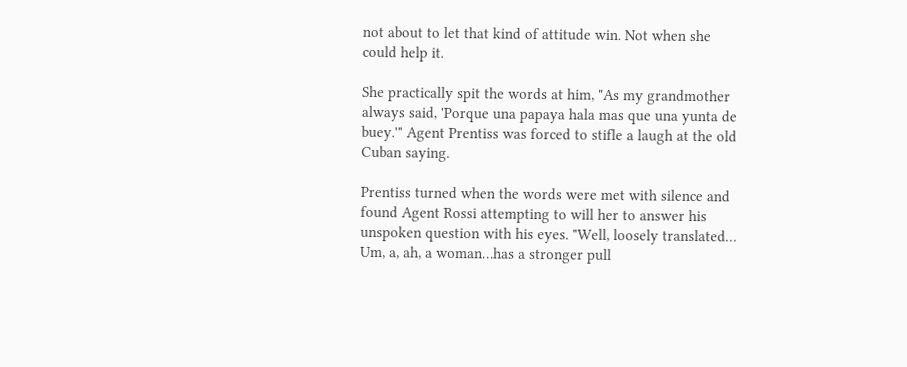not about to let that kind of attitude win. Not when she could help it.

She practically spit the words at him, "As my grandmother always said, 'Porque una papaya hala mas que una yunta de buey.'" Agent Prentiss was forced to stifle a laugh at the old Cuban saying.

Prentiss turned when the words were met with silence and found Agent Rossi attempting to will her to answer his unspoken question with his eyes. "Well, loosely translated… Um, a, ah, a woman…has a stronger pull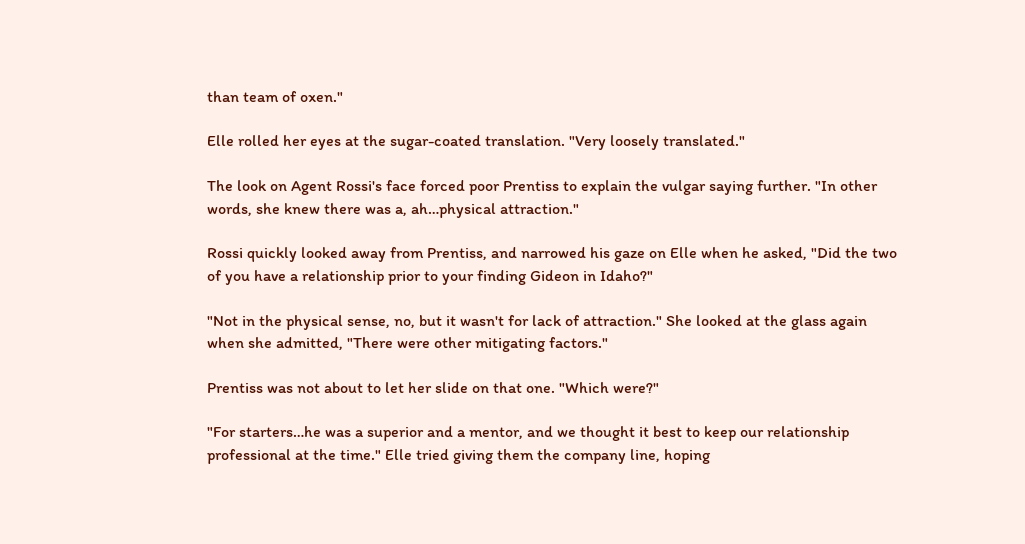than team of oxen."

Elle rolled her eyes at the sugar-coated translation. "Very loosely translated."

The look on Agent Rossi's face forced poor Prentiss to explain the vulgar saying further. "In other words, she knew there was a, ah…physical attraction."

Rossi quickly looked away from Prentiss, and narrowed his gaze on Elle when he asked, "Did the two of you have a relationship prior to your finding Gideon in Idaho?"

"Not in the physical sense, no, but it wasn't for lack of attraction." She looked at the glass again when she admitted, "There were other mitigating factors."

Prentiss was not about to let her slide on that one. "Which were?"

"For starters…he was a superior and a mentor, and we thought it best to keep our relationship professional at the time." Elle tried giving them the company line, hoping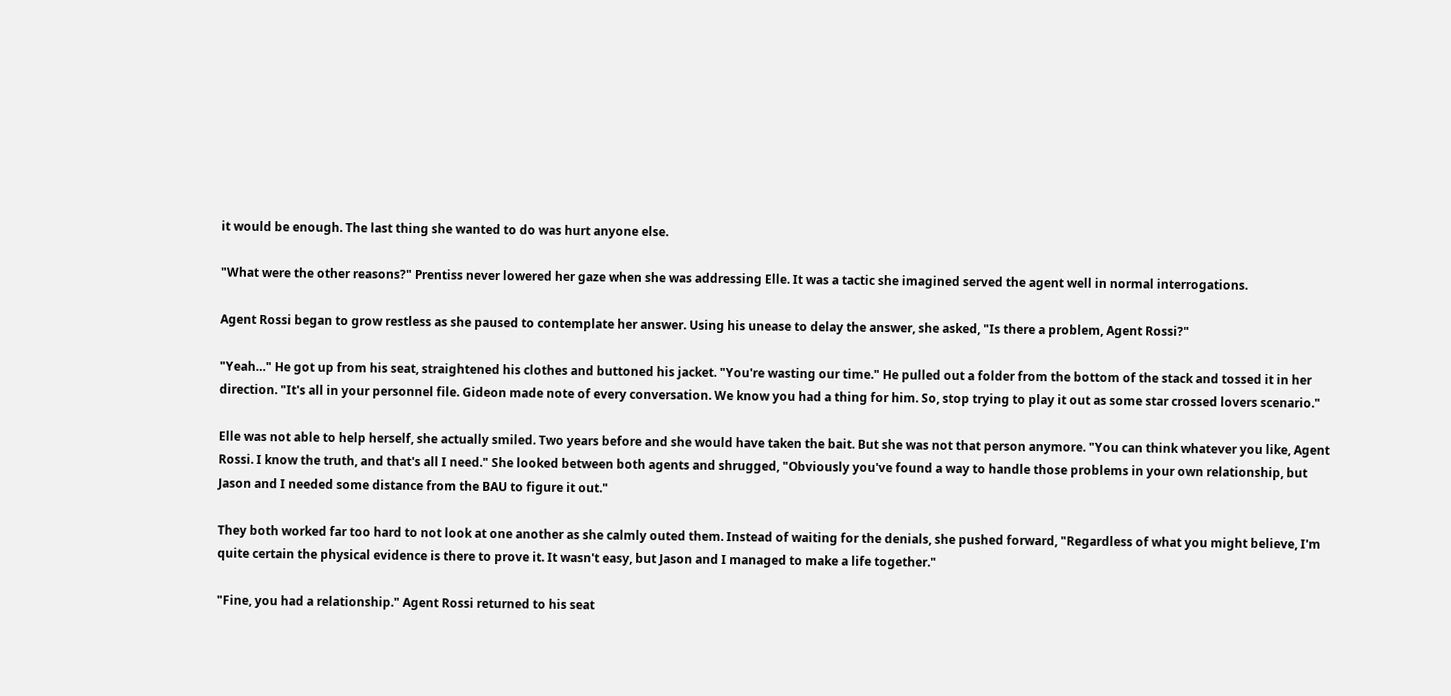it would be enough. The last thing she wanted to do was hurt anyone else.

"What were the other reasons?" Prentiss never lowered her gaze when she was addressing Elle. It was a tactic she imagined served the agent well in normal interrogations.

Agent Rossi began to grow restless as she paused to contemplate her answer. Using his unease to delay the answer, she asked, "Is there a problem, Agent Rossi?"

"Yeah…" He got up from his seat, straightened his clothes and buttoned his jacket. "You're wasting our time." He pulled out a folder from the bottom of the stack and tossed it in her direction. "It's all in your personnel file. Gideon made note of every conversation. We know you had a thing for him. So, stop trying to play it out as some star crossed lovers scenario."

Elle was not able to help herself, she actually smiled. Two years before and she would have taken the bait. But she was not that person anymore. "You can think whatever you like, Agent Rossi. I know the truth, and that's all I need." She looked between both agents and shrugged, "Obviously you've found a way to handle those problems in your own relationship, but Jason and I needed some distance from the BAU to figure it out."

They both worked far too hard to not look at one another as she calmly outed them. Instead of waiting for the denials, she pushed forward, "Regardless of what you might believe, I'm quite certain the physical evidence is there to prove it. It wasn't easy, but Jason and I managed to make a life together."

"Fine, you had a relationship." Agent Rossi returned to his seat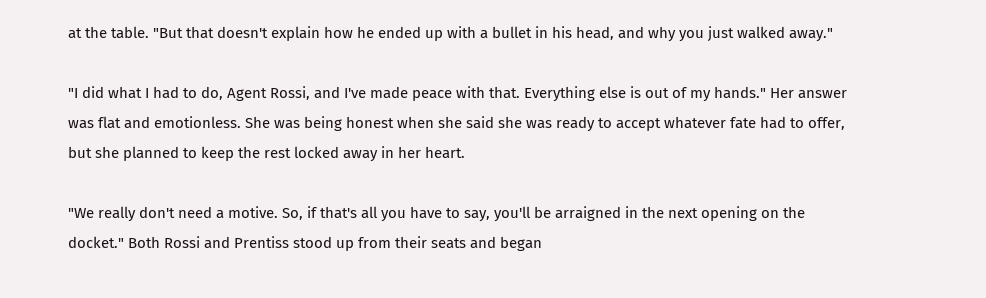at the table. "But that doesn't explain how he ended up with a bullet in his head, and why you just walked away."

"I did what I had to do, Agent Rossi, and I've made peace with that. Everything else is out of my hands." Her answer was flat and emotionless. She was being honest when she said she was ready to accept whatever fate had to offer, but she planned to keep the rest locked away in her heart.

"We really don't need a motive. So, if that's all you have to say, you'll be arraigned in the next opening on the docket." Both Rossi and Prentiss stood up from their seats and began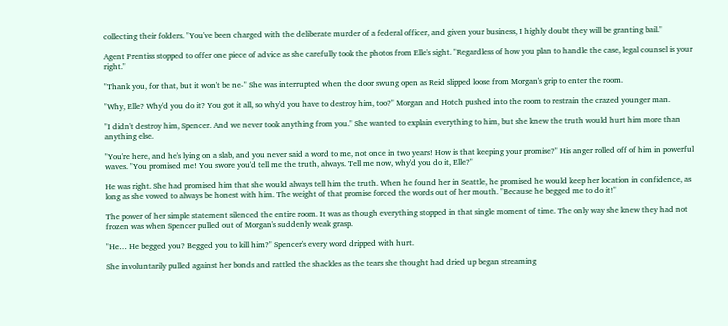collecting their folders. "You've been charged with the deliberate murder of a federal officer, and given your business, I highly doubt they will be granting bail."

Agent Prentiss stopped to offer one piece of advice as she carefully took the photos from Elle's sight. "Regardless of how you plan to handle the case, legal counsel is your right."

"Thank you, for that, but it won't be ne-" She was interrupted when the door swung open as Reid slipped loose from Morgan's grip to enter the room.

"Why, Elle? Why'd you do it? You got it all, so why'd you have to destroy him, too?" Morgan and Hotch pushed into the room to restrain the crazed younger man.

"I didn't destroy him, Spencer. And we never took anything from you." She wanted to explain everything to him, but she knew the truth would hurt him more than anything else.

"You're here, and he's lying on a slab, and you never said a word to me, not once in two years! How is that keeping your promise?" His anger rolled off of him in powerful waves. "You promised me! You swore you'd tell me the truth, always. Tell me now, why'd you do it, Elle?"

He was right. She had promised him that she would always tell him the truth. When he found her in Seattle, he promised he would keep her location in confidence, as long as she vowed to always be honest with him. The weight of that promise forced the words out of her mouth. "Because he begged me to do it!"

The power of her simple statement silenced the entire room. It was as though everything stopped in that single moment of time. The only way she knew they had not frozen was when Spencer pulled out of Morgan's suddenly weak grasp.

"He… He begged you? Begged you to kill him?" Spencer's every word dripped with hurt.

She involuntarily pulled against her bonds and rattled the shackles as the tears she thought had dried up began streaming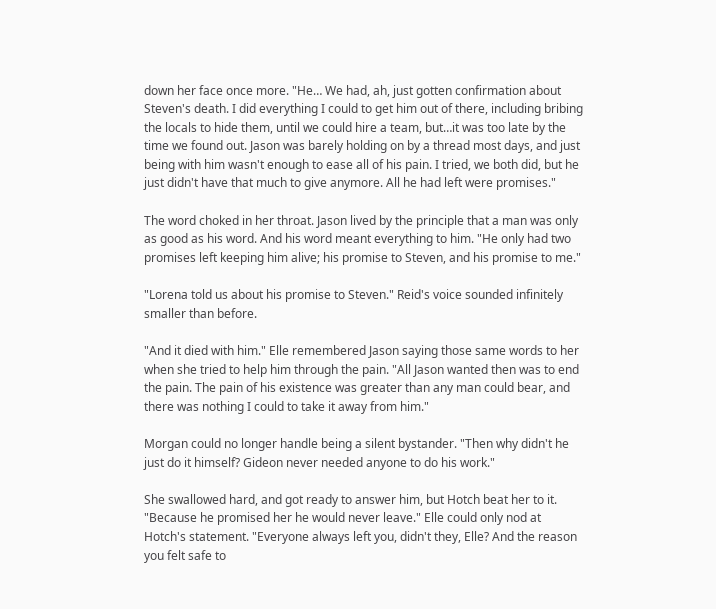down her face once more. "He… We had, ah, just gotten confirmation about Steven's death. I did everything I could to get him out of there, including bribing the locals to hide them, until we could hire a team, but…it was too late by the time we found out. Jason was barely holding on by a thread most days, and just being with him wasn't enough to ease all of his pain. I tried, we both did, but he just didn't have that much to give anymore. All he had left were promises."

The word choked in her throat. Jason lived by the principle that a man was only as good as his word. And his word meant everything to him. "He only had two promises left keeping him alive; his promise to Steven, and his promise to me."

"Lorena told us about his promise to Steven." Reid's voice sounded infinitely smaller than before.

"And it died with him." Elle remembered Jason saying those same words to her when she tried to help him through the pain. "All Jason wanted then was to end the pain. The pain of his existence was greater than any man could bear, and there was nothing I could to take it away from him."

Morgan could no longer handle being a silent bystander. "Then why didn't he just do it himself? Gideon never needed anyone to do his work."

She swallowed hard, and got ready to answer him, but Hotch beat her to it. "Because he promised her he would never leave." Elle could only nod at Hotch's statement. "Everyone always left you, didn't they, Elle? And the reason you felt safe to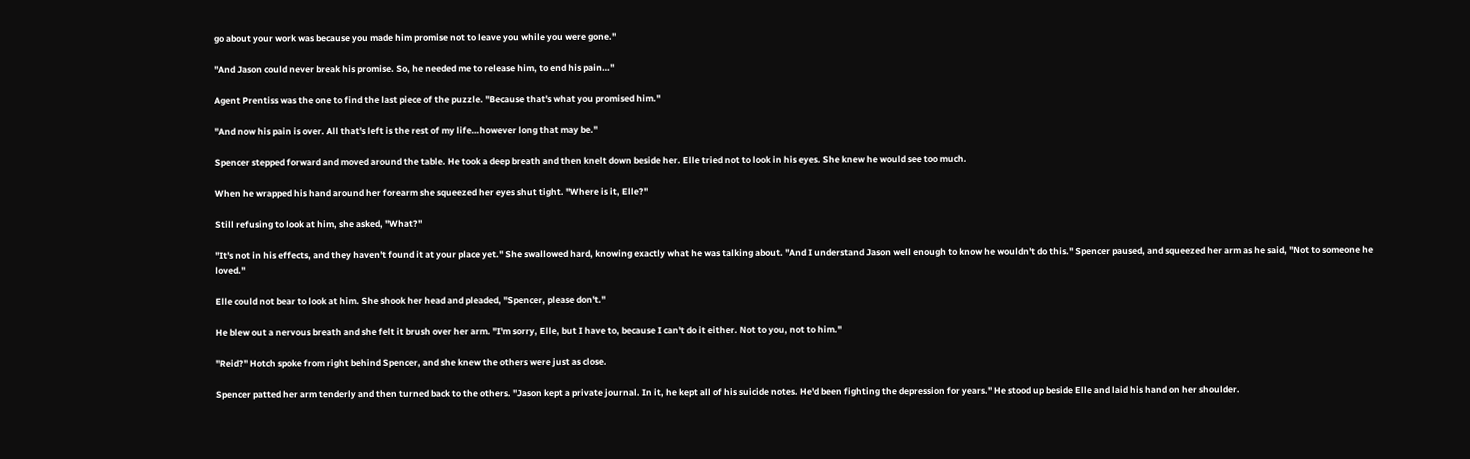go about your work was because you made him promise not to leave you while you were gone."

"And Jason could never break his promise. So, he needed me to release him, to end his pain…"

Agent Prentiss was the one to find the last piece of the puzzle. "Because that's what you promised him."

"And now his pain is over. All that's left is the rest of my life…however long that may be."

Spencer stepped forward and moved around the table. He took a deep breath and then knelt down beside her. Elle tried not to look in his eyes. She knew he would see too much.

When he wrapped his hand around her forearm she squeezed her eyes shut tight. "Where is it, Elle?"

Still refusing to look at him, she asked, "What?"

"It's not in his effects, and they haven't found it at your place yet." She swallowed hard, knowing exactly what he was talking about. "And I understand Jason well enough to know he wouldn't do this." Spencer paused, and squeezed her arm as he said, "Not to someone he loved."

Elle could not bear to look at him. She shook her head and pleaded, "Spencer, please don't."

He blew out a nervous breath and she felt it brush over her arm. "I'm sorry, Elle, but I have to, because I can't do it either. Not to you, not to him."

"Reid?" Hotch spoke from right behind Spencer, and she knew the others were just as close.

Spencer patted her arm tenderly and then turned back to the others. "Jason kept a private journal. In it, he kept all of his suicide notes. He'd been fighting the depression for years." He stood up beside Elle and laid his hand on her shoulder.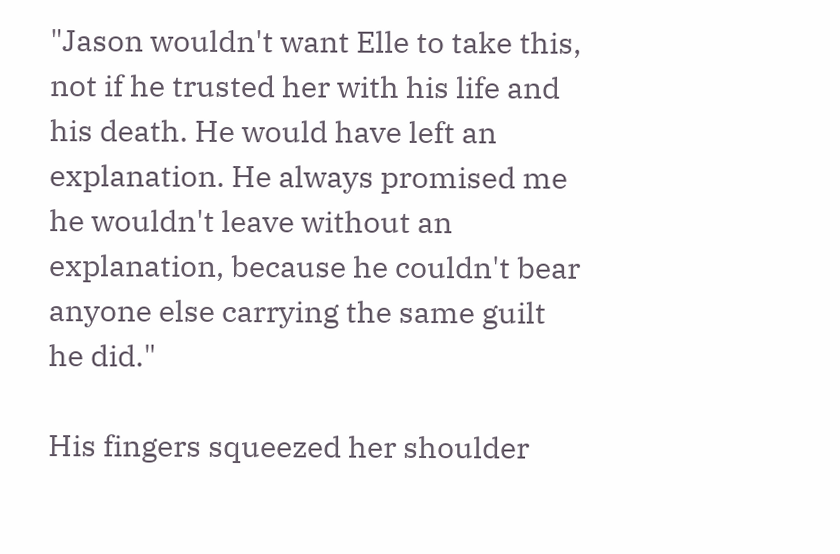"Jason wouldn't want Elle to take this, not if he trusted her with his life and his death. He would have left an explanation. He always promised me he wouldn't leave without an explanation, because he couldn't bear anyone else carrying the same guilt he did."

His fingers squeezed her shoulder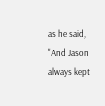as he said, "And Jason always kept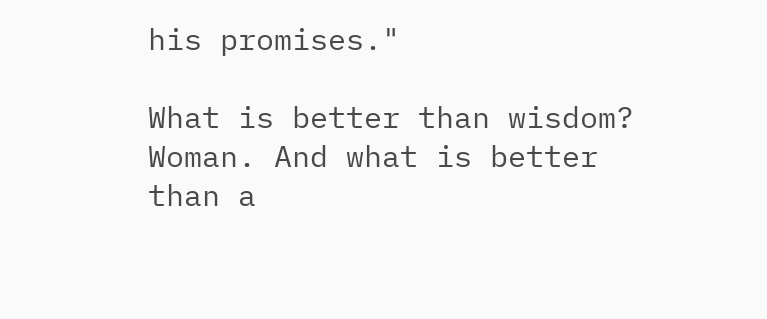his promises."

What is better than wisdom? Woman. And what is better than a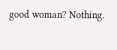good woman? Nothing.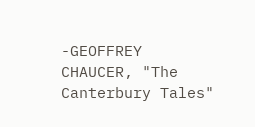-GEOFFREY CHAUCER, "The Canterbury Tales"